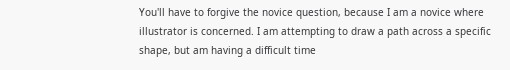You'll have to forgive the novice question, because I am a novice where illustrator is concerned. I am attempting to draw a path across a specific shape, but am having a difficult time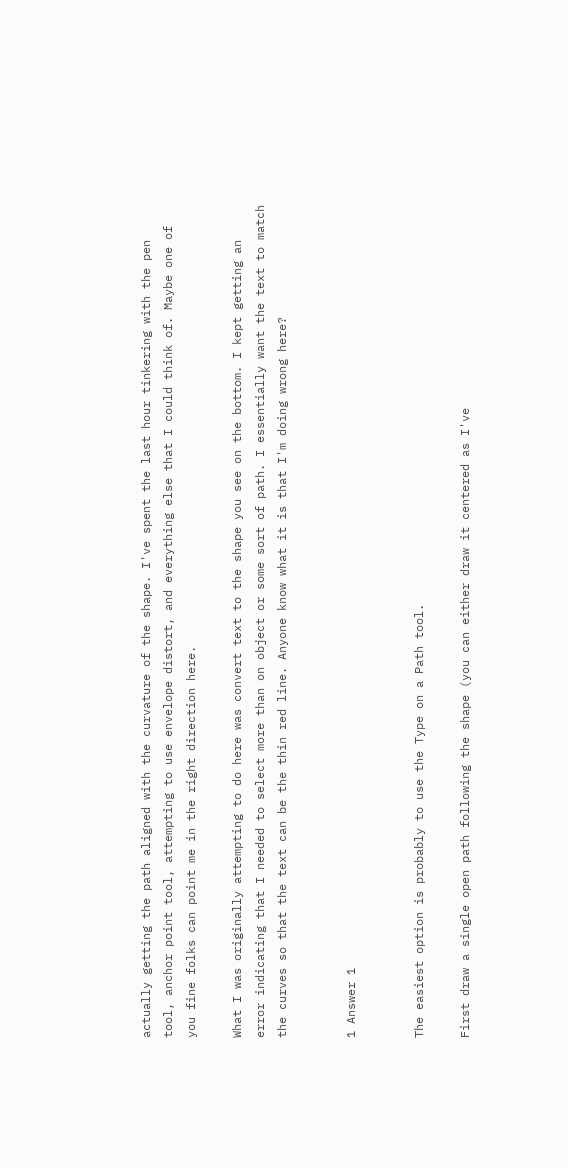actually getting the path aligned with the curvature of the shape. I've spent the last hour tinkering with the pen tool, anchor point tool, attempting to use envelope distort, and everything else that I could think of. Maybe one of you fine folks can point me in the right direction here.

What I was originally attempting to do here was convert text to the shape you see on the bottom. I kept getting an error indicating that I needed to select more than on object or some sort of path. I essentially want the text to match the curves so that the text can be the thin red line. Anyone know what it is that I'm doing wrong here?


1 Answer 1


The easiest option is probably to use the Type on a Path tool.

First draw a single open path following the shape (you can either draw it centered as I've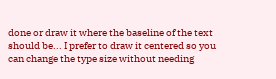done or draw it where the baseline of the text should be... I prefer to draw it centered so you can change the type size without needing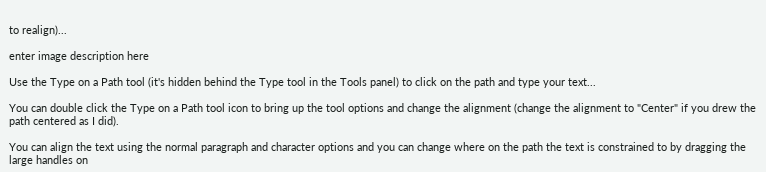to realign)...

enter image description here

Use the Type on a Path tool (it's hidden behind the Type tool in the Tools panel) to click on the path and type your text...

You can double click the Type on a Path tool icon to bring up the tool options and change the alignment (change the alignment to "Center" if you drew the path centered as I did).

You can align the text using the normal paragraph and character options and you can change where on the path the text is constrained to by dragging the large handles on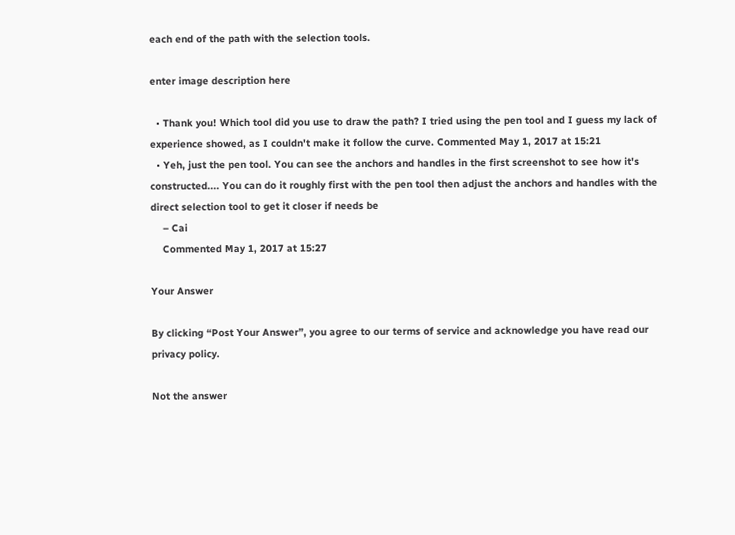each end of the path with the selection tools.

enter image description here

  • Thank you! Which tool did you use to draw the path? I tried using the pen tool and I guess my lack of experience showed, as I couldn't make it follow the curve. Commented May 1, 2017 at 15:21
  • Yeh, just the pen tool. You can see the anchors and handles in the first screenshot to see how it's constructed.... You can do it roughly first with the pen tool then adjust the anchors and handles with the direct selection tool to get it closer if needs be
    – Cai
    Commented May 1, 2017 at 15:27

Your Answer

By clicking “Post Your Answer”, you agree to our terms of service and acknowledge you have read our privacy policy.

Not the answer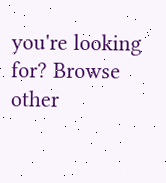you're looking for? Browse other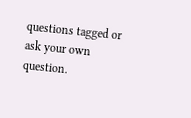questions tagged or ask your own question.